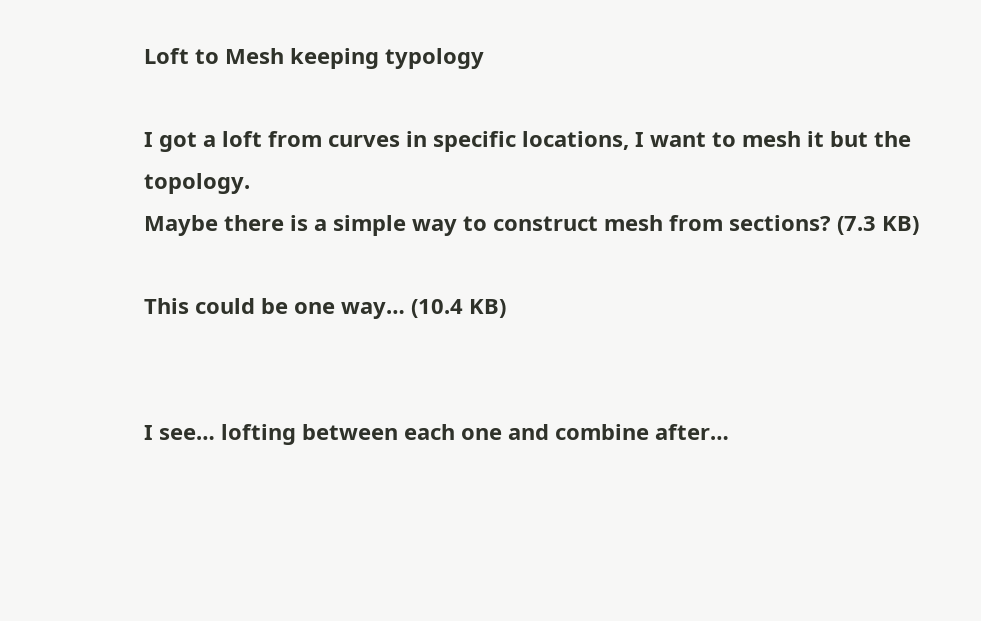Loft to Mesh keeping typology

I got a loft from curves in specific locations, I want to mesh it but the topology.
Maybe there is a simple way to construct mesh from sections? (7.3 KB)

This could be one way… (10.4 KB)


I see… lofting between each one and combine after…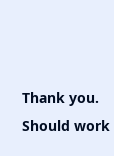Thank you. Should work